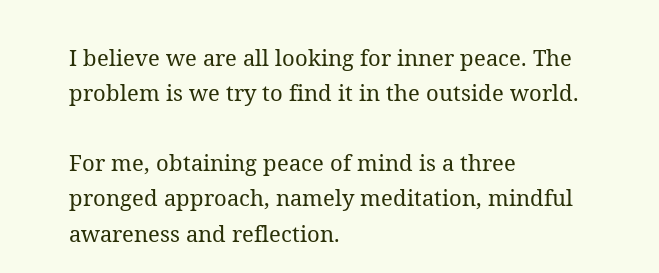I believe we are all looking for inner peace. The problem is we try to find it in the outside world.

For me, obtaining peace of mind is a three pronged approach, namely meditation, mindful awareness and reflection.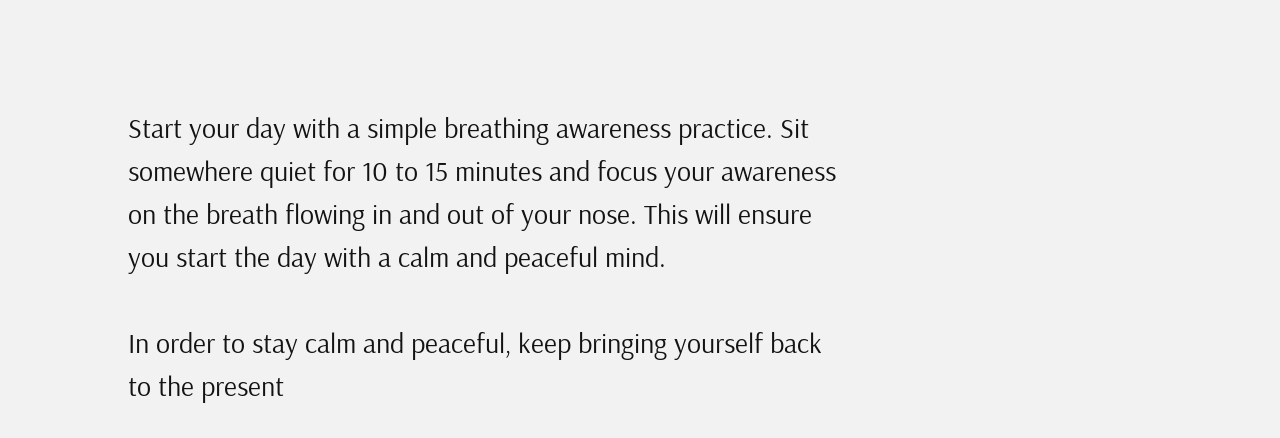Start your day with a simple breathing awareness practice. Sit somewhere quiet for 10 to 15 minutes and focus your awareness on the breath flowing in and out of your nose. This will ensure you start the day with a calm and peaceful mind.

In order to stay calm and peaceful, keep bringing yourself back to the present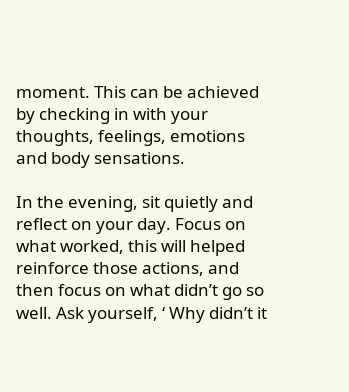moment. This can be achieved by checking in with your thoughts, feelings, emotions and body sensations.

In the evening, sit quietly and reflect on your day. Focus on what worked, this will helped reinforce those actions, and then focus on what didn’t go so well. Ask yourself, ‘ Why didn’t it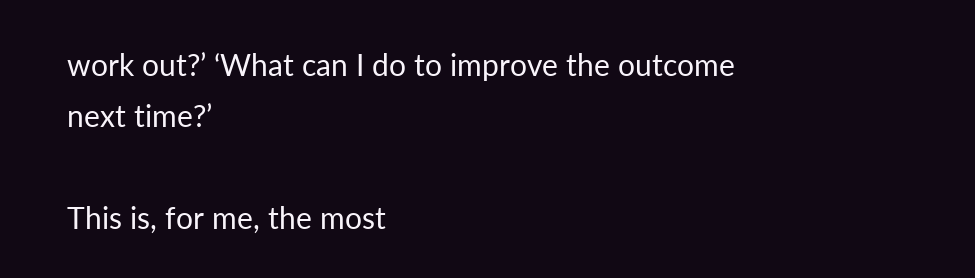work out?’ ‘What can I do to improve the outcome next time?’

This is, for me, the most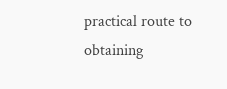practical route to obtaining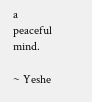a peaceful mind.

~ Yeshe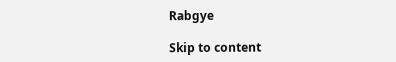Rabgye

Skip to content